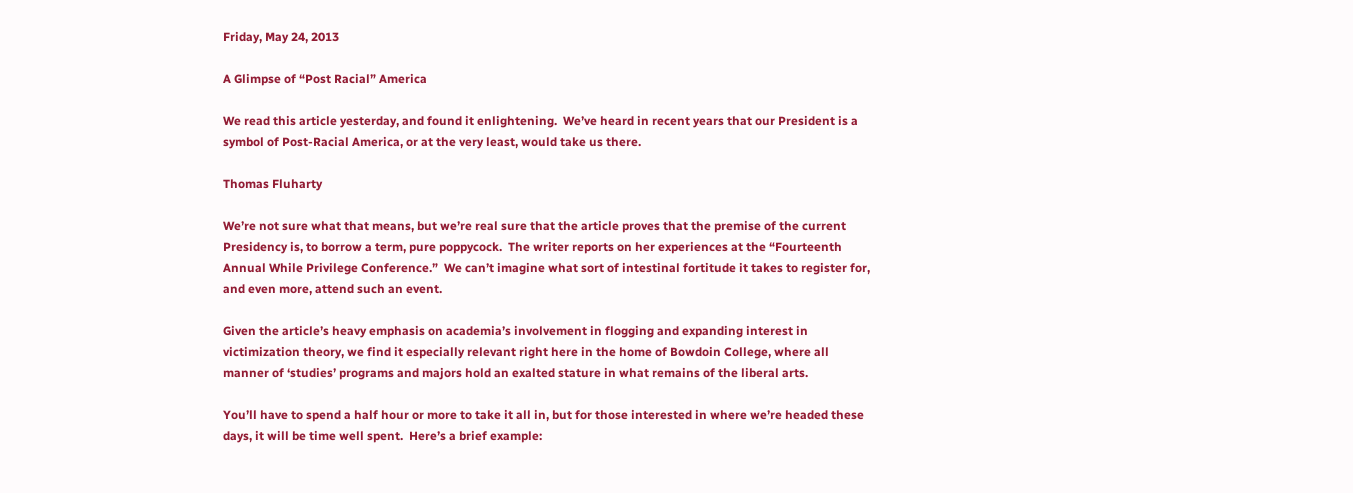Friday, May 24, 2013

A Glimpse of “Post Racial” America

We read this article yesterday, and found it enlightening.  We’ve heard in recent years that our President is a symbol of Post-Racial America, or at the very least, would take us there.

Thomas Fluharty

We’re not sure what that means, but we’re real sure that the article proves that the premise of the current Presidency is, to borrow a term, pure poppycock.  The writer reports on her experiences at the “Fourteenth Annual While Privilege Conference.”  We can’t imagine what sort of intestinal fortitude it takes to register for, and even more, attend such an event.

Given the article’s heavy emphasis on academia’s involvement in flogging and expanding interest in victimization theory, we find it especially relevant right here in the home of Bowdoin College, where all manner of ‘studies’ programs and majors hold an exalted stature in what remains of the liberal arts.

You’ll have to spend a half hour or more to take it all in, but for those interested in where we’re headed these days, it will be time well spent.  Here’s a brief example: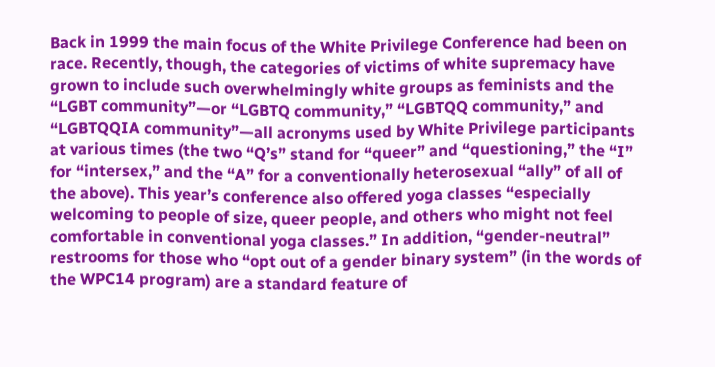Back in 1999 the main focus of the White Privilege Conference had been on race. Recently, though, the categories of victims of white supremacy have grown to include such overwhelmingly white groups as feminists and the “LGBT community”—or “LGBTQ community,” “LGBTQQ community,” and “LGBTQQIA community”—all acronyms used by White Privilege participants at various times (the two “Q’s” stand for “queer” and “questioning,” the “I” for “intersex,” and the “A” for a conventionally heterosexual “ally” of all of the above). This year’s conference also offered yoga classes “especially welcoming to people of size, queer people, and others who might not feel comfortable in conventional yoga classes.” In addition, “gender-neutral” restrooms for those who “opt out of a gender binary system” (in the words of the WPC14 program) are a standard feature of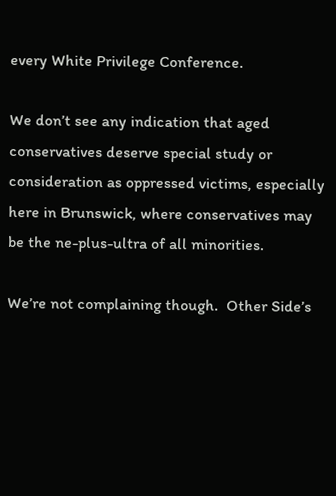every White Privilege Conference.

We don’t see any indication that aged conservatives deserve special study or consideration as oppressed victims, especially here in Brunswick, where conservatives may be the ne-plus-ultra of all minorities.

We’re not complaining though.  Other Side’s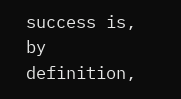success is, by definition,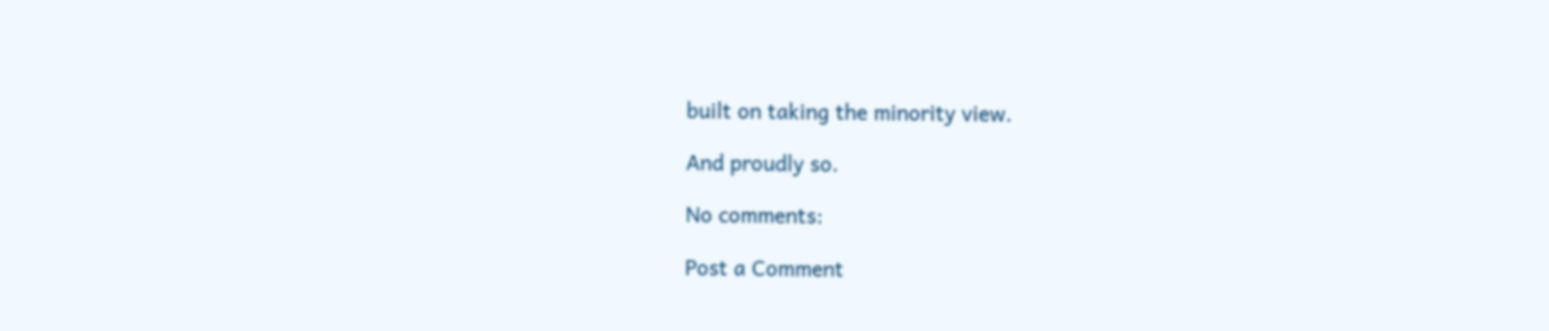built on taking the minority view.

And proudly so.

No comments:

Post a Comment